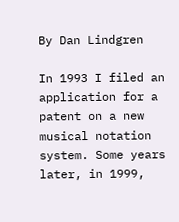By Dan Lindgren

In 1993 I filed an application for a patent on a new musical notation system. Some years later, in 1999,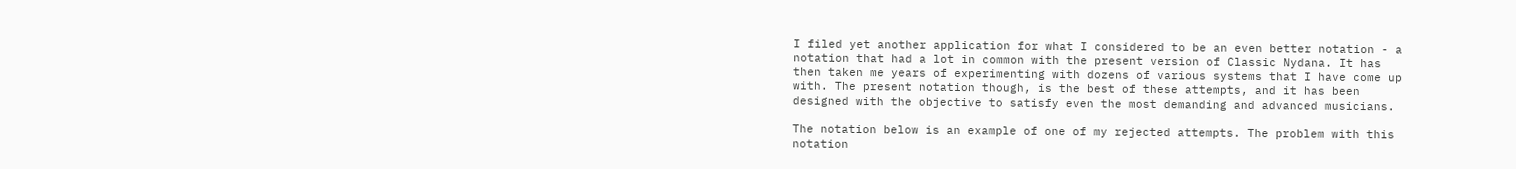I filed yet another application for what I considered to be an even better notation - a notation that had a lot in common with the present version of Classic Nydana. It has then taken me years of experimenting with dozens of various systems that I have come up with. The present notation though, is the best of these attempts, and it has been designed with the objective to satisfy even the most demanding and advanced musicians.

The notation below is an example of one of my rejected attempts. The problem with this notation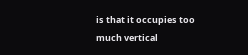is that it occupies too much vertical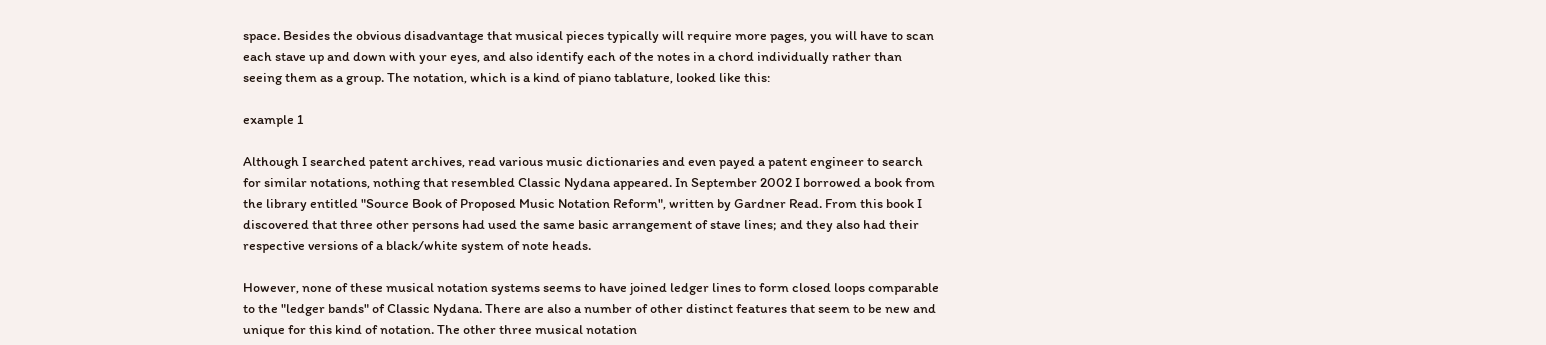space. Besides the obvious disadvantage that musical pieces typically will require more pages, you will have to scan each stave up and down with your eyes, and also identify each of the notes in a chord individually rather than seeing them as a group. The notation, which is a kind of piano tablature, looked like this:

example 1

Although I searched patent archives, read various music dictionaries and even payed a patent engineer to search for similar notations, nothing that resembled Classic Nydana appeared. In September 2002 I borrowed a book from the library entitled "Source Book of Proposed Music Notation Reform", written by Gardner Read. From this book I discovered that three other persons had used the same basic arrangement of stave lines; and they also had their respective versions of a black/white system of note heads.

However, none of these musical notation systems seems to have joined ledger lines to form closed loops comparable to the "ledger bands" of Classic Nydana. There are also a number of other distinct features that seem to be new and unique for this kind of notation. The other three musical notation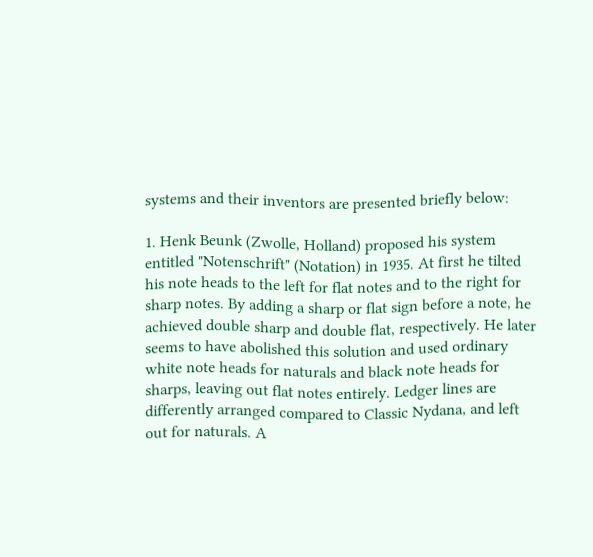systems and their inventors are presented briefly below:

1. Henk Beunk (Zwolle, Holland) proposed his system entitled "Notenschrift" (Notation) in 1935. At first he tilted his note heads to the left for flat notes and to the right for sharp notes. By adding a sharp or flat sign before a note, he achieved double sharp and double flat, respectively. He later seems to have abolished this solution and used ordinary white note heads for naturals and black note heads for sharps, leaving out flat notes entirely. Ledger lines are differently arranged compared to Classic Nydana, and left out for naturals. A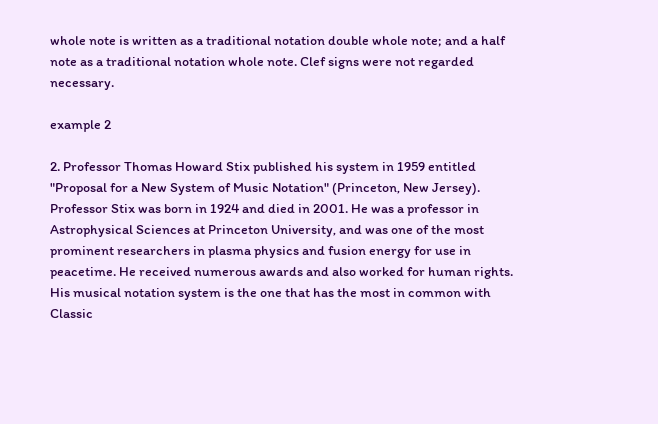whole note is written as a traditional notation double whole note; and a half note as a traditional notation whole note. Clef signs were not regarded necessary.

example 2

2. Professor Thomas Howard Stix published his system in 1959 entitled "Proposal for a New System of Music Notation" (Princeton, New Jersey). Professor Stix was born in 1924 and died in 2001. He was a professor in Astrophysical Sciences at Princeton University, and was one of the most prominent researchers in plasma physics and fusion energy for use in peacetime. He received numerous awards and also worked for human rights. His musical notation system is the one that has the most in common with Classic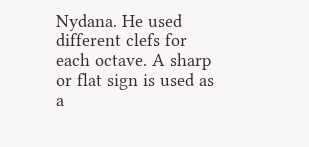Nydana. He used different clefs for each octave. A sharp or flat sign is used as a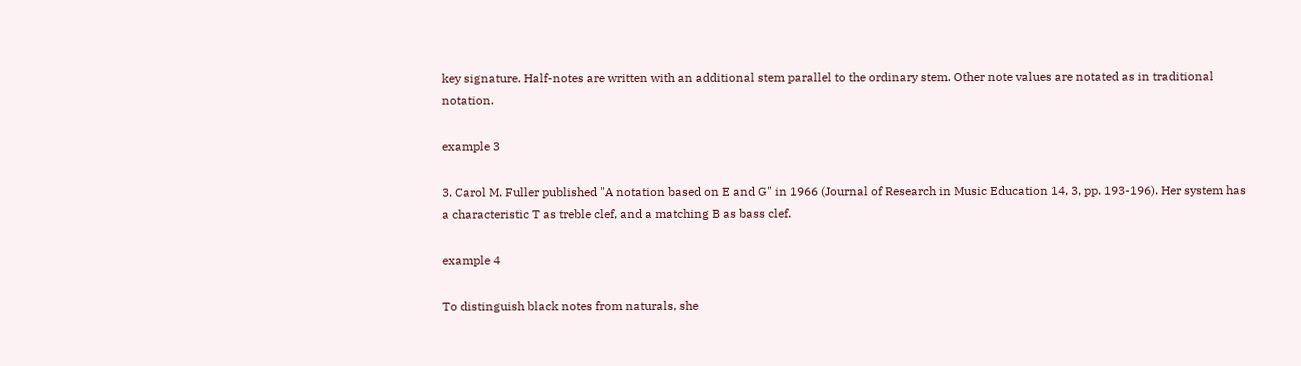key signature. Half-notes are written with an additional stem parallel to the ordinary stem. Other note values are notated as in traditional notation.

example 3

3. Carol M. Fuller published "A notation based on E and G" in 1966 (Journal of Research in Music Education 14, 3, pp. 193-196). Her system has a characteristic T as treble clef, and a matching B as bass clef.

example 4

To distinguish black notes from naturals, she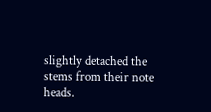slightly detached the stems from their note heads.